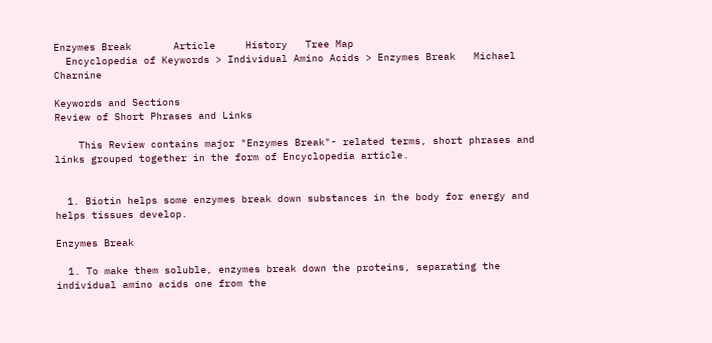Enzymes Break       Article     History   Tree Map
  Encyclopedia of Keywords > Individual Amino Acids > Enzymes Break   Michael Charnine

Keywords and Sections
Review of Short Phrases and Links

    This Review contains major "Enzymes Break"- related terms, short phrases and links grouped together in the form of Encyclopedia article.


  1. Biotin helps some enzymes break down substances in the body for energy and helps tissues develop.

Enzymes Break

  1. To make them soluble, enzymes break down the proteins, separating the individual amino acids one from the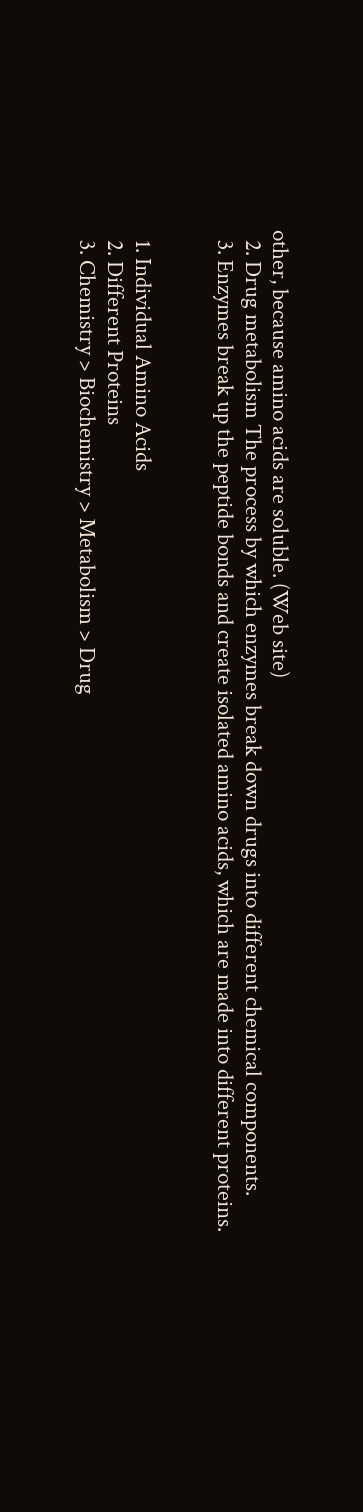other, because amino acids are soluble. (Web site)
  2. Drug metabolism The process by which enzymes break down drugs into different chemical components.
  3. Enzymes break up the peptide bonds and create isolated amino acids, which are made into different proteins.


  1. Individual Amino Acids
  2. Different Proteins
  3. Chemistry > Biochemistry > Metabolism > Drug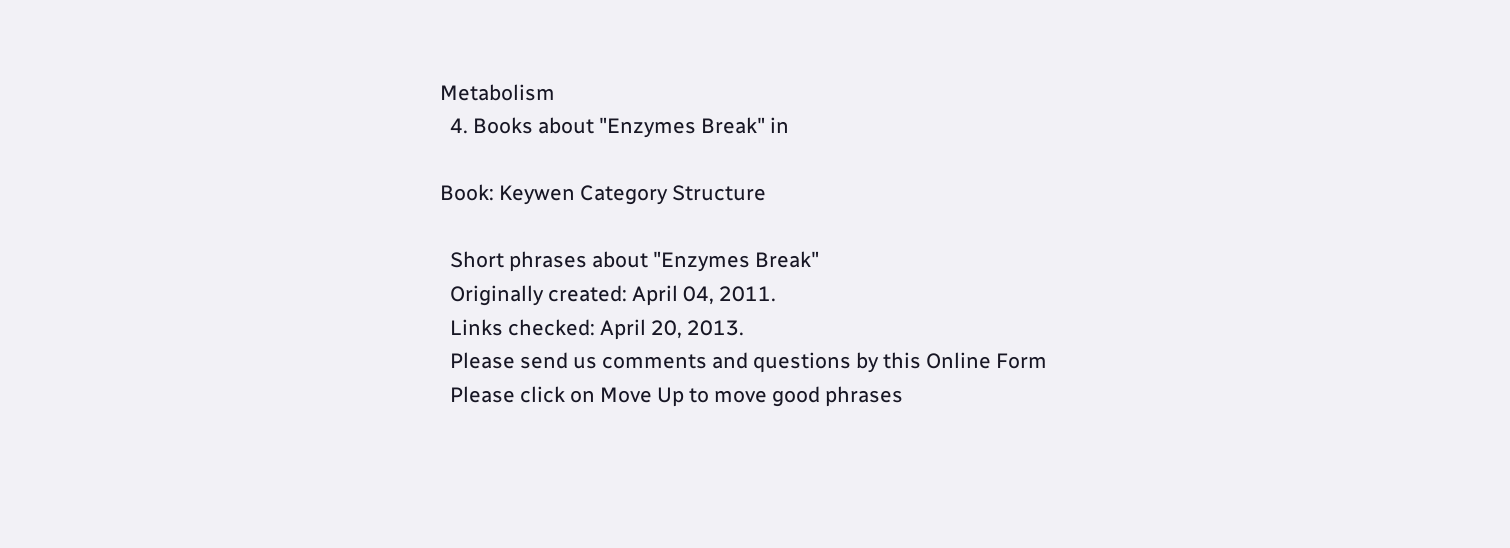Metabolism
  4. Books about "Enzymes Break" in

Book: Keywen Category Structure

  Short phrases about "Enzymes Break"
  Originally created: April 04, 2011.
  Links checked: April 20, 2013.
  Please send us comments and questions by this Online Form
  Please click on Move Up to move good phrases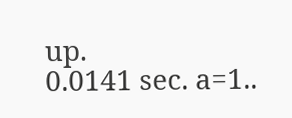up.
0.0141 sec. a=1..